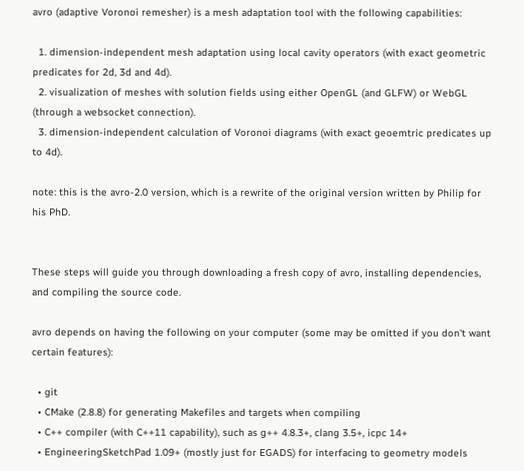avro (adaptive Voronoi remesher) is a mesh adaptation tool with the following capabilities:

  1. dimension-independent mesh adaptation using local cavity operators (with exact geometric predicates for 2d, 3d and 4d).
  2. visualization of meshes with solution fields using either OpenGL (and GLFW) or WebGL (through a websocket connection).
  3. dimension-independent calculation of Voronoi diagrams (with exact geoemtric predicates up to 4d).

note: this is the avro-2.0 version, which is a rewrite of the original version written by Philip for his PhD.


These steps will guide you through downloading a fresh copy of avro, installing dependencies, and compiling the source code.

avro depends on having the following on your computer (some may be omitted if you don't want certain features):

  • git
  • CMake (2.8.8) for generating Makefiles and targets when compiling
  • C++ compiler (with C++11 capability), such as g++ 4.8.3+, clang 3.5+, icpc 14+
  • EngineeringSketchPad 1.09+ (mostly just for EGADS) for interfacing to geometry models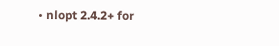• nlopt 2.4.2+ for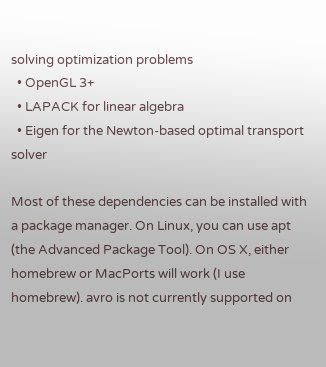solving optimization problems
  • OpenGL 3+
  • LAPACK for linear algebra
  • Eigen for the Newton-based optimal transport solver

Most of these dependencies can be installed with a package manager. On Linux, you can use apt (the Advanced Package Tool). On OS X, either homebrew or MacPorts will work (I use homebrew). avro is not currently supported on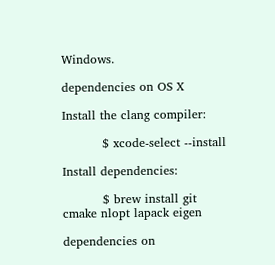Windows.

dependencies on OS X

Install the clang compiler:

          $ xcode-select --install

Install dependencies:

          $ brew install git cmake nlopt lapack eigen

dependencies on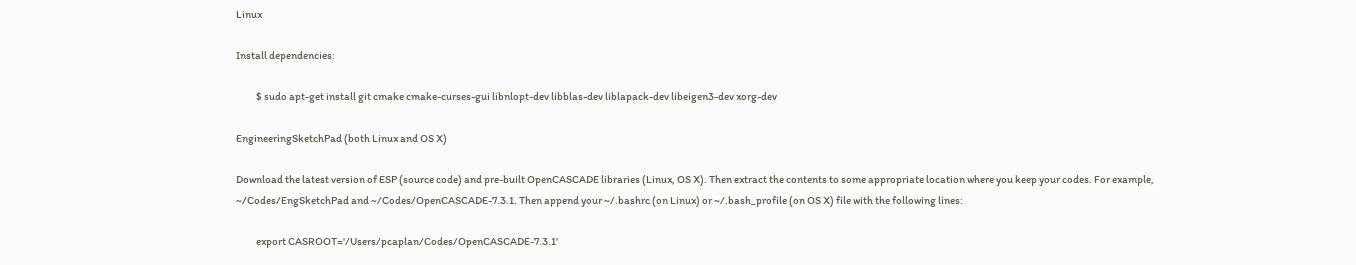Linux

Install dependencies:

          $ sudo apt-get install git cmake cmake-curses-gui libnlopt-dev libblas-dev liblapack-dev libeigen3-dev xorg-dev

EngineeringSketchPad (both Linux and OS X)

Download the latest version of ESP (source code) and pre-built OpenCASCADE libraries (Linux, OS X). Then extract the contents to some appropriate location where you keep your codes. For example, ~/Codes/EngSketchPad and ~/Codes/OpenCASCADE-7.3.1. Then append your ~/.bashrc (on Linux) or ~/.bash_profile (on OS X) file with the following lines:

          export CASROOT='/Users/pcaplan/Codes/OpenCASCADE-7.3.1'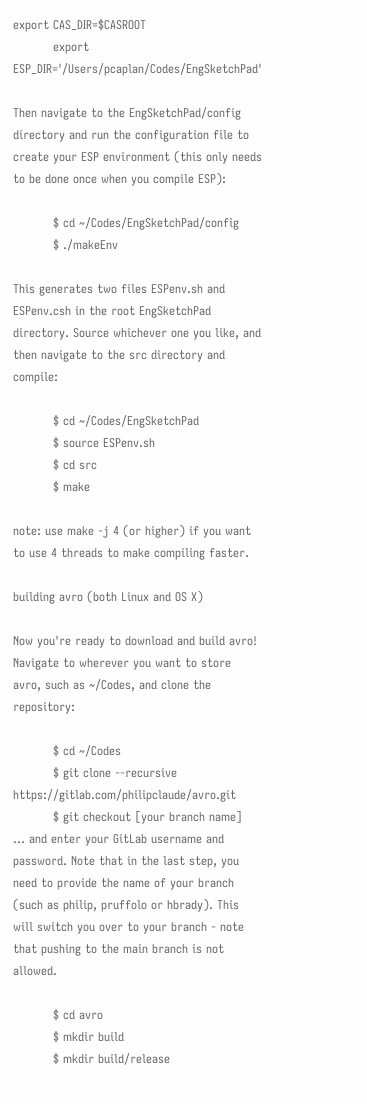export CAS_DIR=$CASROOT
          export ESP_DIR='/Users/pcaplan/Codes/EngSketchPad'

Then navigate to the EngSketchPad/config directory and run the configuration file to create your ESP environment (this only needs to be done once when you compile ESP):

          $ cd ~/Codes/EngSketchPad/config
          $ ./makeEnv

This generates two files ESPenv.sh and ESPenv.csh in the root EngSketchPad directory. Source whichever one you like, and then navigate to the src directory and compile:

          $ cd ~/Codes/EngSketchPad
          $ source ESPenv.sh
          $ cd src
          $ make

note: use make -j 4 (or higher) if you want to use 4 threads to make compiling faster.

building avro (both Linux and OS X)

Now you're ready to download and build avro! Navigate to wherever you want to store avro, such as ~/Codes, and clone the repository:

          $ cd ~/Codes
          $ git clone --recursive https://gitlab.com/philipclaude/avro.git
          $ git checkout [your branch name]
... and enter your GitLab username and password. Note that in the last step, you need to provide the name of your branch (such as philip, pruffolo or hbrady). This will switch you over to your branch - note that pushing to the main branch is not allowed.

          $ cd avro
          $ mkdir build
          $ mkdir build/release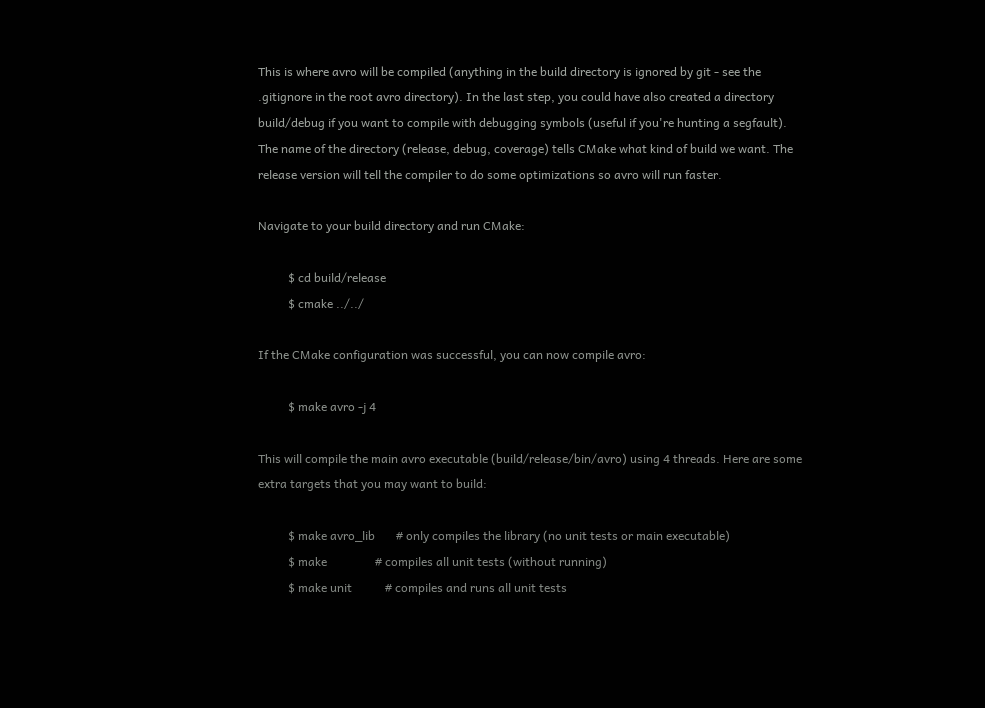This is where avro will be compiled (anything in the build directory is ignored by git - see the .gitignore in the root avro directory). In the last step, you could have also created a directory build/debug if you want to compile with debugging symbols (useful if you're hunting a segfault). The name of the directory (release, debug, coverage) tells CMake what kind of build we want. The release version will tell the compiler to do some optimizations so avro will run faster.

Navigate to your build directory and run CMake:

          $ cd build/release
          $ cmake ../../

If the CMake configuration was successful, you can now compile avro:

          $ make avro -j 4

This will compile the main avro executable (build/release/bin/avro) using 4 threads. Here are some extra targets that you may want to build:

          $ make avro_lib       # only compiles the library (no unit tests or main executable)
          $ make                # compiles all unit tests (without running)
          $ make unit           # compiles and runs all unit tests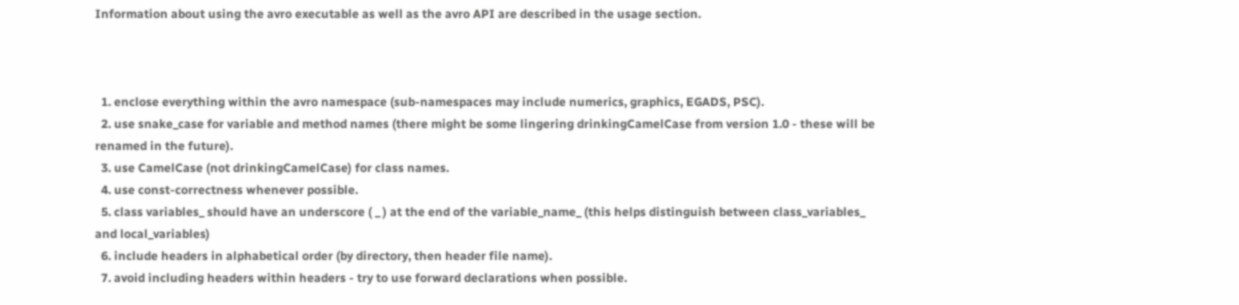Information about using the avro executable as well as the avro API are described in the usage section.



  1. enclose everything within the avro namespace (sub-namespaces may include numerics, graphics, EGADS, PSC).
  2. use snake_case for variable and method names (there might be some lingering drinkingCamelCase from version 1.0 - these will be renamed in the future).
  3. use CamelCase (not drinkingCamelCase) for class names.
  4. use const-correctness whenever possible.
  5. class variables_ should have an underscore ( _ ) at the end of the variable_name_ (this helps distinguish between class_variables_ and local_variables)
  6. include headers in alphabetical order (by directory, then header file name).
  7. avoid including headers within headers - try to use forward declarations when possible.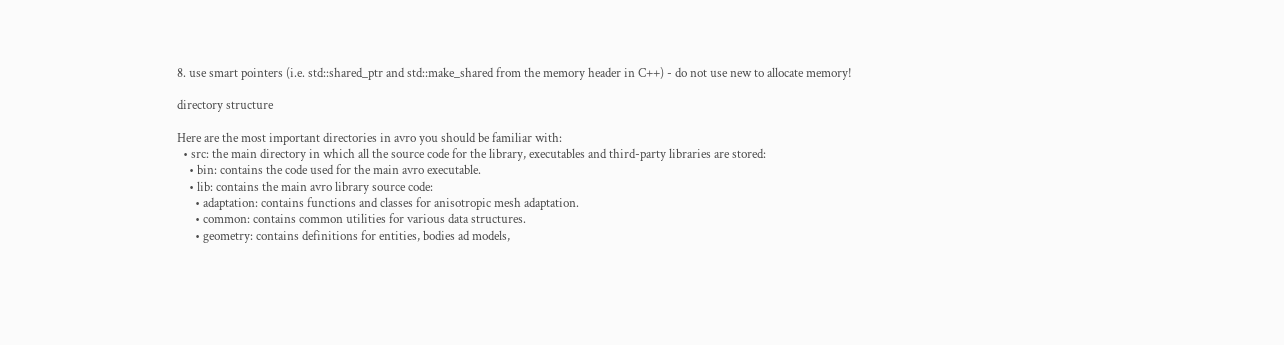8. use smart pointers (i.e. std::shared_ptr and std::make_shared from the memory header in C++) - do not use new to allocate memory!

directory structure

Here are the most important directories in avro you should be familiar with:
  • src: the main directory in which all the source code for the library, executables and third-party libraries are stored:
    • bin: contains the code used for the main avro executable.
    • lib: contains the main avro library source code:
      • adaptation: contains functions and classes for anisotropic mesh adaptation.
      • common: contains common utilities for various data structures.
      • geometry: contains definitions for entities, bodies ad models,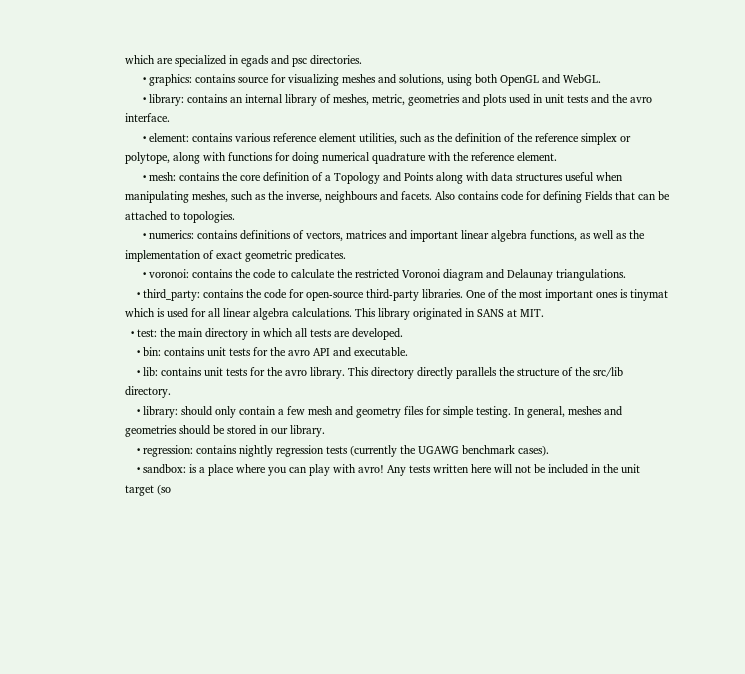which are specialized in egads and psc directories.
      • graphics: contains source for visualizing meshes and solutions, using both OpenGL and WebGL.
      • library: contains an internal library of meshes, metric, geometries and plots used in unit tests and the avro interface.
      • element: contains various reference element utilities, such as the definition of the reference simplex or polytope, along with functions for doing numerical quadrature with the reference element.
      • mesh: contains the core definition of a Topology and Points along with data structures useful when manipulating meshes, such as the inverse, neighbours and facets. Also contains code for defining Fields that can be attached to topologies.
      • numerics: contains definitions of vectors, matrices and important linear algebra functions, as well as the implementation of exact geometric predicates.
      • voronoi: contains the code to calculate the restricted Voronoi diagram and Delaunay triangulations.
    • third_party: contains the code for open-source third-party libraries. One of the most important ones is tinymat which is used for all linear algebra calculations. This library originated in SANS at MIT.
  • test: the main directory in which all tests are developed.
    • bin: contains unit tests for the avro API and executable.
    • lib: contains unit tests for the avro library. This directory directly parallels the structure of the src/lib directory.
    • library: should only contain a few mesh and geometry files for simple testing. In general, meshes and geometries should be stored in our library.
    • regression: contains nightly regression tests (currently the UGAWG benchmark cases).
    • sandbox: is a place where you can play with avro! Any tests written here will not be included in the unit target (so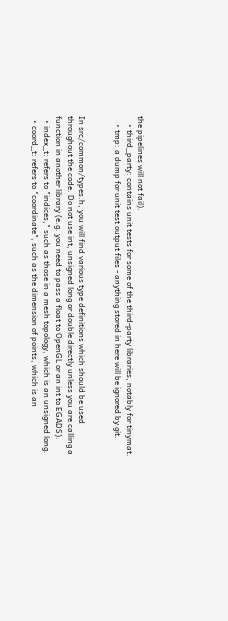the pipelines will not fail).
    • third_party: contains unit tests for some of the third-party libraries, notably for tinymat.
    • tmp: a dump for unit test output files - anything stored in here will be ignored by git.


In src/common/types.h, you will find various type definitions which should be used throughout the code. Do not use int, unsigned long or double directly unless you are calling a function in another library (e.g. you need to pass a float to OpenGL or an int to EGADS).
  • index_t: refers to "indices," such as those in a mesh topology, which is an unsigned long.
  • coord_t: refers to "coordinate", such as the dimension of points, which is an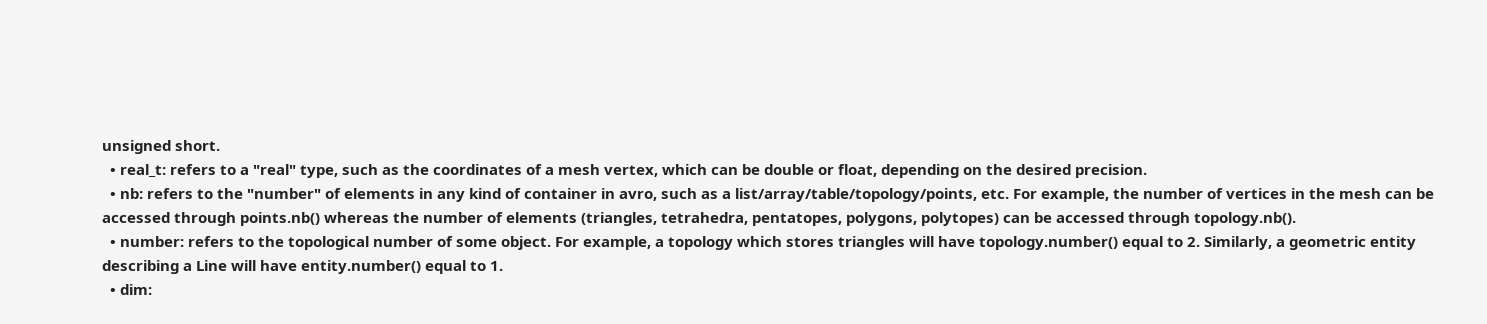unsigned short.
  • real_t: refers to a "real" type, such as the coordinates of a mesh vertex, which can be double or float, depending on the desired precision.
  • nb: refers to the "number" of elements in any kind of container in avro, such as a list/array/table/topology/points, etc. For example, the number of vertices in the mesh can be accessed through points.nb() whereas the number of elements (triangles, tetrahedra, pentatopes, polygons, polytopes) can be accessed through topology.nb().
  • number: refers to the topological number of some object. For example, a topology which stores triangles will have topology.number() equal to 2. Similarly, a geometric entity describing a Line will have entity.number() equal to 1.
  • dim: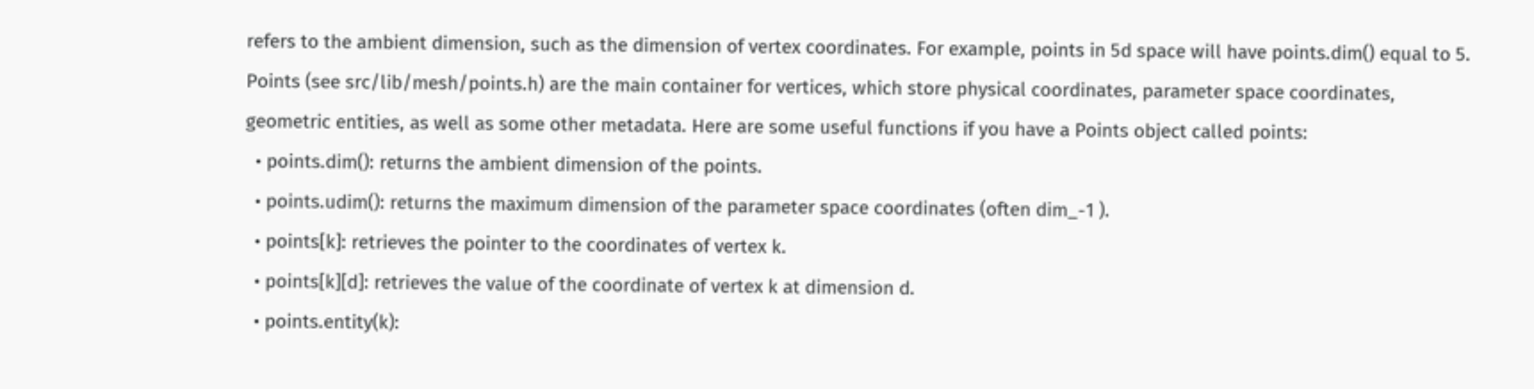refers to the ambient dimension, such as the dimension of vertex coordinates. For example, points in 5d space will have points.dim() equal to 5.
Points (see src/lib/mesh/points.h) are the main container for vertices, which store physical coordinates, parameter space coordinates, geometric entities, as well as some other metadata. Here are some useful functions if you have a Points object called points:
  • points.dim(): returns the ambient dimension of the points.
  • points.udim(): returns the maximum dimension of the parameter space coordinates (often dim_-1 ).
  • points[k]: retrieves the pointer to the coordinates of vertex k.
  • points[k][d]: retrieves the value of the coordinate of vertex k at dimension d.
  • points.entity(k):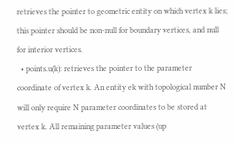retrieves the pointer to geometric entity on which vertex k lies; this pointer should be non-null for boundary vertices, and null for interior vertices.
  • points.u(k): retrieves the pointer to the parameter coordinate of vertex k. An entity ek with topological number N will only require N parameter coordinates to be stored at vertex k. All remaining parameter values (up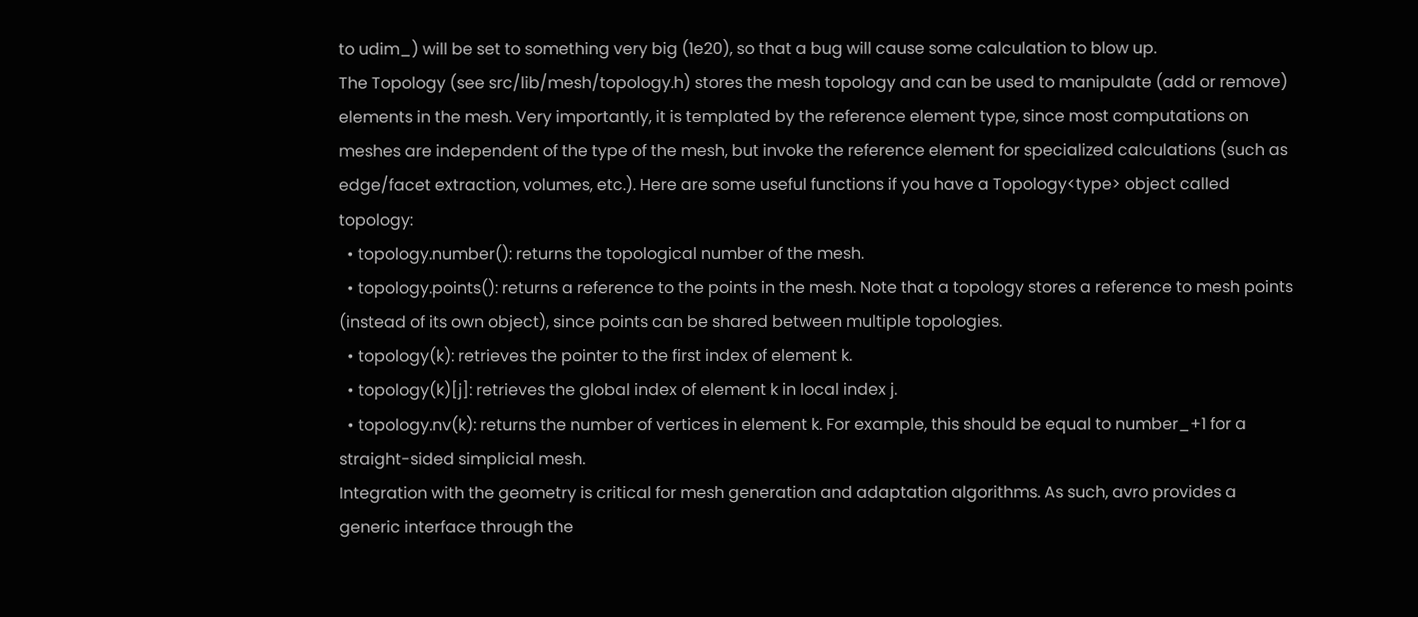to udim_) will be set to something very big (1e20), so that a bug will cause some calculation to blow up.
The Topology (see src/lib/mesh/topology.h) stores the mesh topology and can be used to manipulate (add or remove) elements in the mesh. Very importantly, it is templated by the reference element type, since most computations on meshes are independent of the type of the mesh, but invoke the reference element for specialized calculations (such as edge/facet extraction, volumes, etc.). Here are some useful functions if you have a Topology<type> object called topology:
  • topology.number(): returns the topological number of the mesh.
  • topology.points(): returns a reference to the points in the mesh. Note that a topology stores a reference to mesh points (instead of its own object), since points can be shared between multiple topologies.
  • topology(k): retrieves the pointer to the first index of element k.
  • topology(k)[j]: retrieves the global index of element k in local index j.
  • topology.nv(k): returns the number of vertices in element k. For example, this should be equal to number_+1 for a straight-sided simplicial mesh.
Integration with the geometry is critical for mesh generation and adaptation algorithms. As such, avro provides a generic interface through the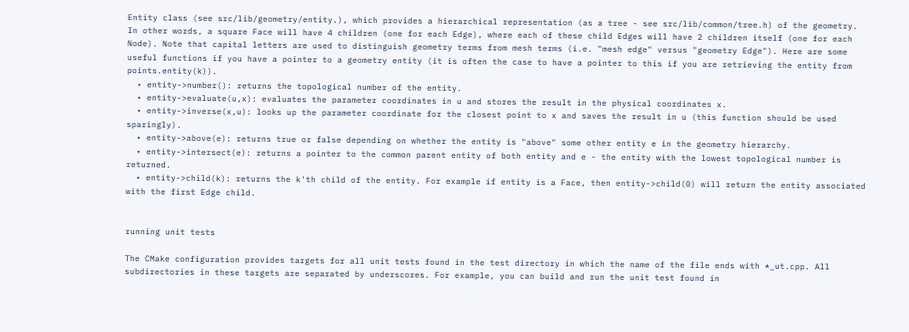Entity class (see src/lib/geometry/entity.), which provides a hierarchical representation (as a tree - see src/lib/common/tree.h) of the geometry. In other words, a square Face will have 4 children (one for each Edge), where each of these child Edges will have 2 children itself (one for each Node). Note that capital letters are used to distinguish geometry terms from mesh terms (i.e. "mesh edge" versus "geometry Edge"). Here are some useful functions if you have a pointer to a geometry entity (it is often the case to have a pointer to this if you are retrieving the entity from points.entity(k)).
  • entity->number(): returns the topological number of the entity.
  • entity->evaluate(u,x): evaluates the parameter coordinates in u and stores the result in the physical coordinates x.
  • entity->inverse(x,u): looks up the parameter coordinate for the closest point to x and saves the result in u (this function should be used sparingly).
  • entity->above(e): returns true or false depending on whether the entity is "above" some other entity e in the geometry hierarchy.
  • entity->intersect(e): returns a pointer to the common parent entity of both entity and e - the entity with the lowest topological number is returned.
  • entity->child(k): returns the k'th child of the entity. For example if entity is a Face, then entity->child(0) will return the entity associated with the first Edge child.


running unit tests

The CMake configuration provides targets for all unit tests found in the test directory in which the name of the file ends with *_ut.cpp. All subdirectories in these targets are separated by underscores. For example, you can build and run the unit test found in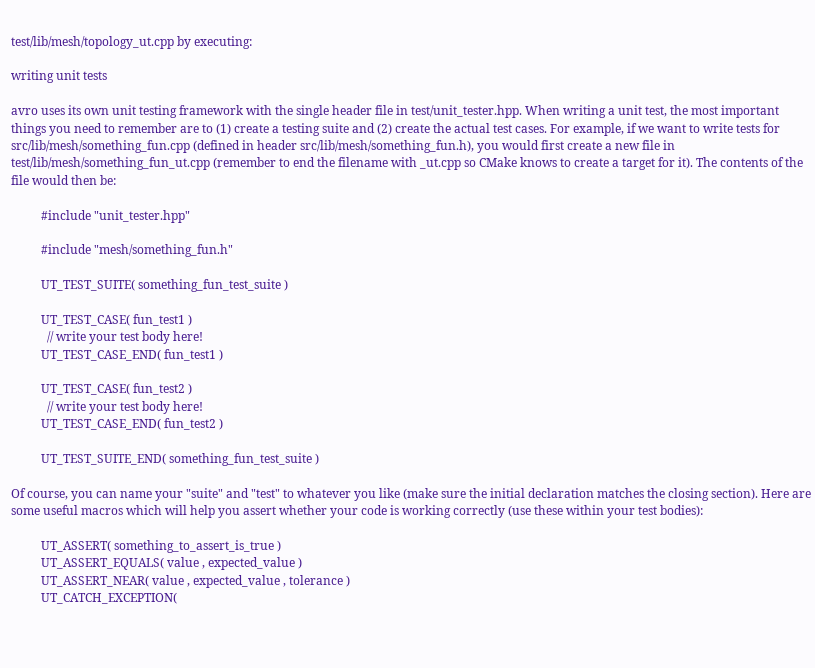test/lib/mesh/topology_ut.cpp by executing:

writing unit tests

avro uses its own unit testing framework with the single header file in test/unit_tester.hpp. When writing a unit test, the most important things you need to remember are to (1) create a testing suite and (2) create the actual test cases. For example, if we want to write tests for src/lib/mesh/something_fun.cpp (defined in header src/lib/mesh/something_fun.h), you would first create a new file in test/lib/mesh/something_fun_ut.cpp (remember to end the filename with _ut.cpp so CMake knows to create a target for it). The contents of the file would then be:

          #include "unit_tester.hpp"

          #include "mesh/something_fun.h"

          UT_TEST_SUITE( something_fun_test_suite )

          UT_TEST_CASE( fun_test1 )
            // write your test body here!
          UT_TEST_CASE_END( fun_test1 )

          UT_TEST_CASE( fun_test2 )
            // write your test body here!
          UT_TEST_CASE_END( fun_test2 )

          UT_TEST_SUITE_END( something_fun_test_suite )

Of course, you can name your "suite" and "test" to whatever you like (make sure the initial declaration matches the closing section). Here are some useful macros which will help you assert whether your code is working correctly (use these within your test bodies):

          UT_ASSERT( something_to_assert_is_true )
          UT_ASSERT_EQUALS( value , expected_value )
          UT_ASSERT_NEAR( value , expected_value , tolerance )
          UT_CATCH_EXCEPTION(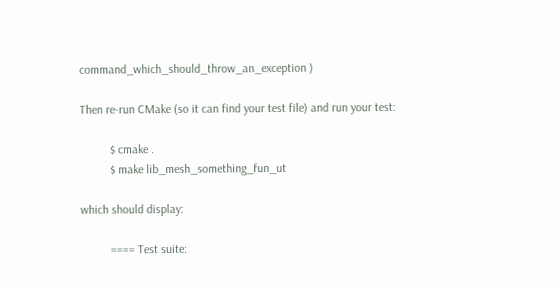command_which_should_throw_an_exception )

Then re-run CMake (so it can find your test file) and run your test:

          $ cmake .
          $ make lib_mesh_something_fun_ut

which should display:

          ==== Test suite: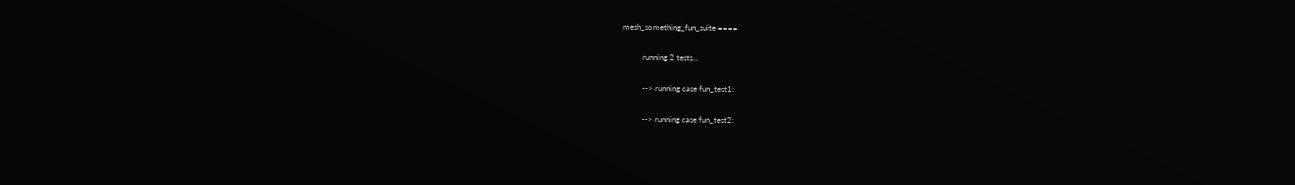mesh_something_fun_suite ====

          running 2 tests...

          --> running case fun_test1:

          --> running case fun_test2: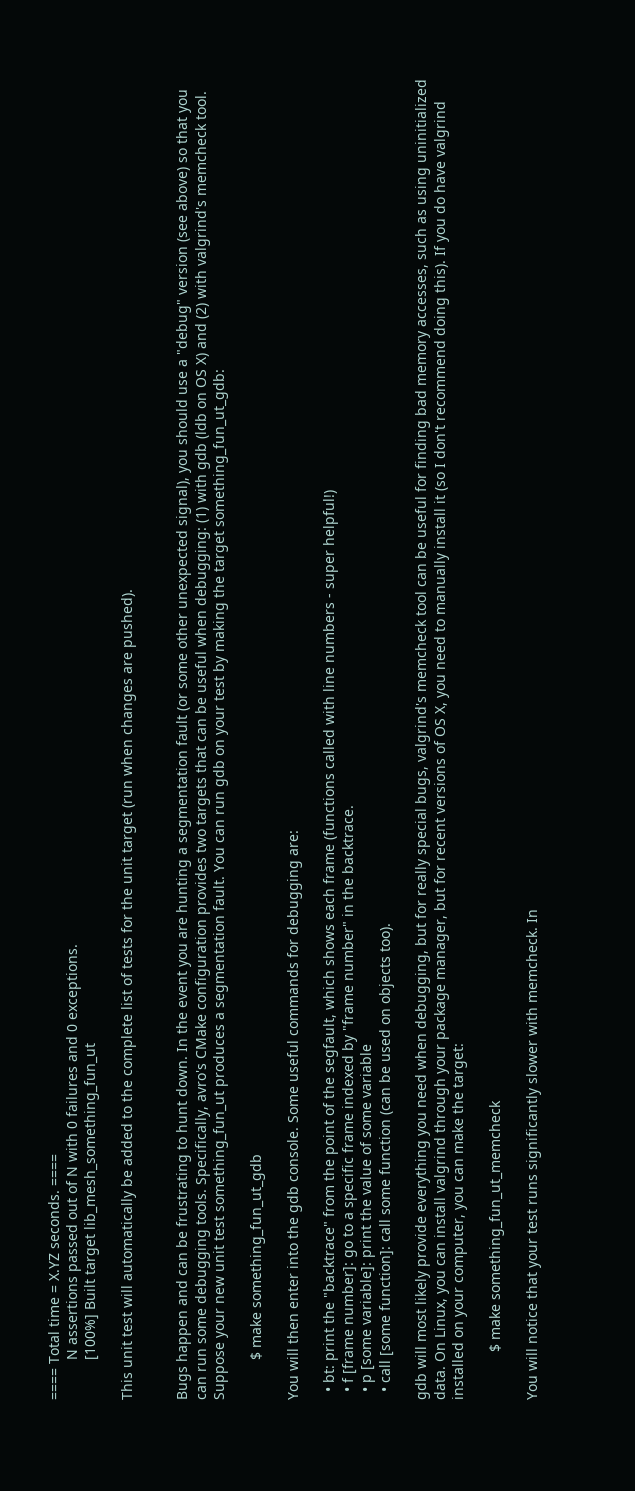==== Total time = X.YZ seconds. ====
          N assertions passed out of N with 0 failures and 0 exceptions.
          [100%] Built target lib_mesh_something_fun_ut

This unit test will automatically be added to the complete list of tests for the unit target (run when changes are pushed).


Bugs happen and can be frustrating to hunt down. In the event you are hunting a segmentation fault (or some other unexpected signal), you should use a "debug" version (see above) so that you can run some debugging tools. Specifically, avro's CMake configuration provides two targets that can be useful when debugging: (1) with gdb (ldb on OS X) and (2) with valgrind's memcheck tool. Suppose your new unit test something_fun_ut produces a segmentation fault. You can run gdb on your test by making the target something_fun_ut_gdb:

          $ make something_fun_ut_gdb

You will then enter into the gdb console. Some useful commands for debugging are:

  • bt: print the "backtrace" from the point of the segfault, which shows each frame (functions called with line numbers - super helpful!)
  • f [frame number]: go to a specific frame indexed by "frame number" in the backtrace.
  • p [some variable]: print the value of some variable
  • call [some function]: call some function (can be used on objects too).

gdb will most likely provide everything you need when debugging, but for really special bugs, valgrind's memcheck tool can be useful for finding bad memory accesses, such as using uninitialized data. On Linux, you can install valgrind through your package manager, but for recent versions of OS X, you need to manually install it (so I don't recommend doing this). If you do have valgrind installed on your computer, you can make the target:

            $ make something_fun_ut_memcheck

You will notice that your test runs significantly slower with memcheck. In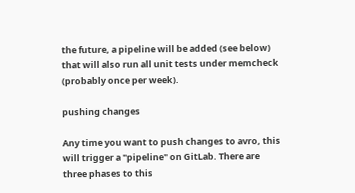the future, a pipeline will be added (see below) that will also run all unit tests under memcheck (probably once per week).

pushing changes

Any time you want to push changes to avro, this will trigger a "pipeline" on GitLab. There are three phases to this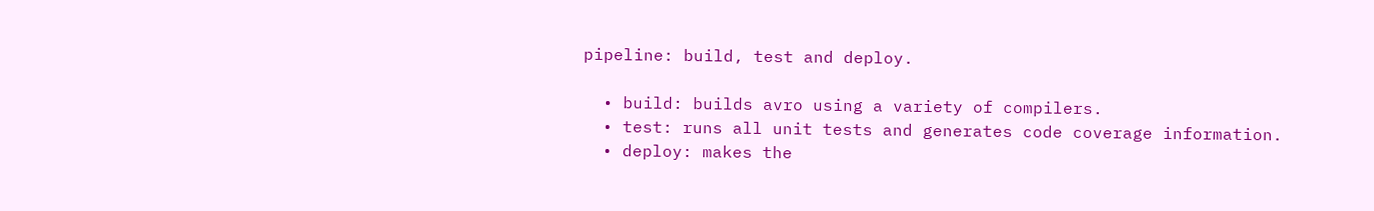pipeline: build, test and deploy.

  • build: builds avro using a variety of compilers.
  • test: runs all unit tests and generates code coverage information.
  • deploy: makes the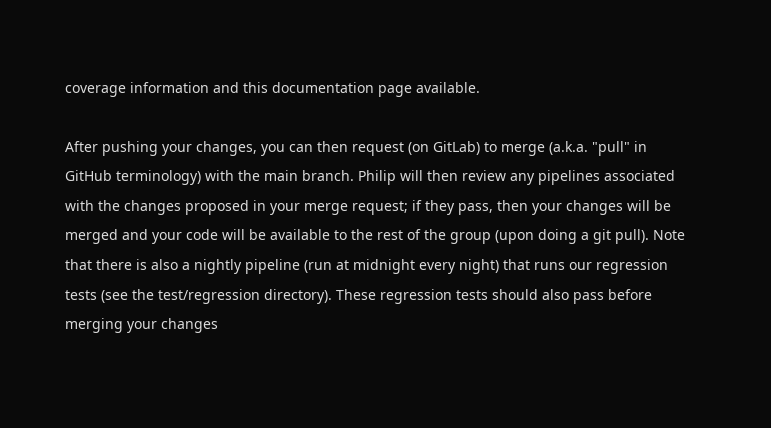coverage information and this documentation page available.

After pushing your changes, you can then request (on GitLab) to merge (a.k.a. "pull" in GitHub terminology) with the main branch. Philip will then review any pipelines associated with the changes proposed in your merge request; if they pass, then your changes will be merged and your code will be available to the rest of the group (upon doing a git pull). Note that there is also a nightly pipeline (run at midnight every night) that runs our regression tests (see the test/regression directory). These regression tests should also pass before merging your changes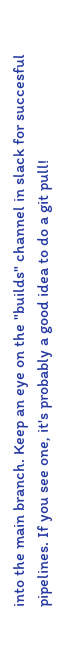into the main branch. Keep an eye on the "builds" channel in slack for succesful pipelines. If you see one, it's probably a good idea to do a git pull!